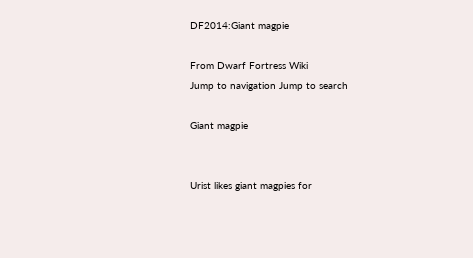DF2014:Giant magpie

From Dwarf Fortress Wiki
Jump to navigation Jump to search

Giant magpie


Urist likes giant magpies for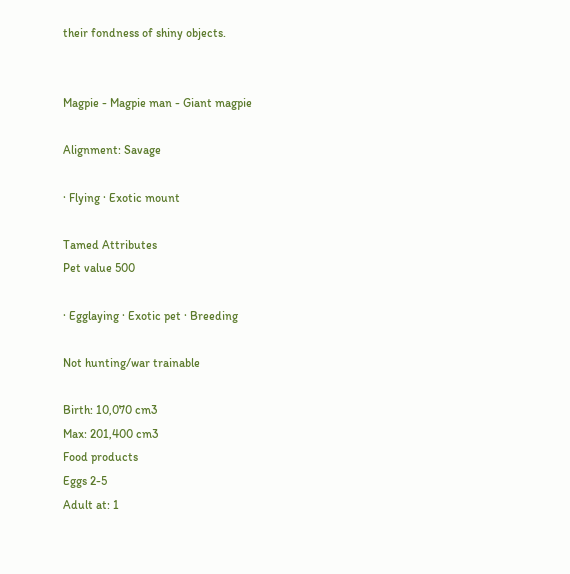their fondness of shiny objects.


Magpie - Magpie man - Giant magpie

Alignment: Savage

· Flying · Exotic mount

Tamed Attributes
Pet value 500

· Egglaying · Exotic pet · Breeding

Not hunting/war trainable

Birth: 10,070 cm3
Max: 201,400 cm3
Food products
Eggs 2-5
Adult at: 1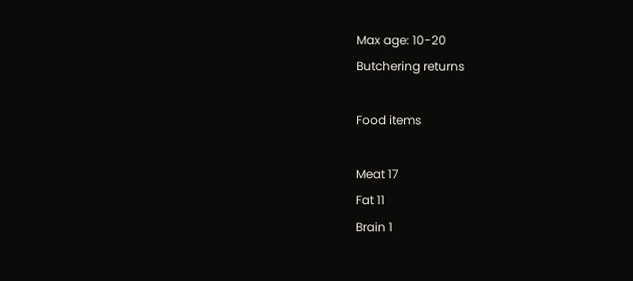Max age: 10-20
Butchering returns

Food items

Meat 17
Fat 11
Brain 1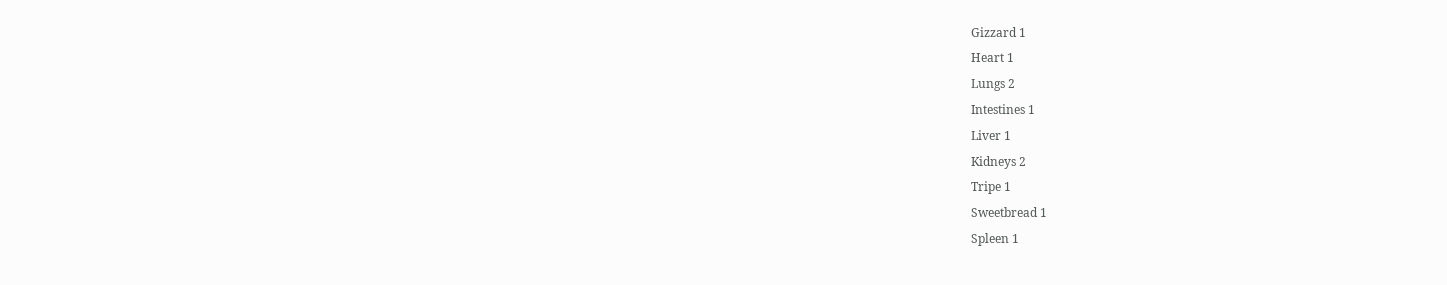Gizzard 1
Heart 1
Lungs 2
Intestines 1
Liver 1
Kidneys 2
Tripe 1
Sweetbread 1
Spleen 1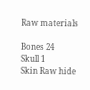Raw materials

Bones 24
Skull 1
Skin Raw hide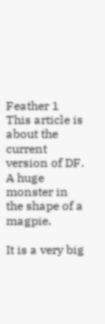Feather 1
This article is about the current version of DF.
A huge monster in the shape of a magpie.

It is a very big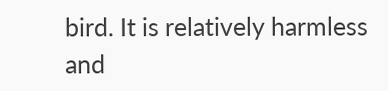bird. It is relatively harmless and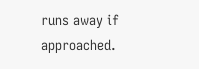runs away if approached.